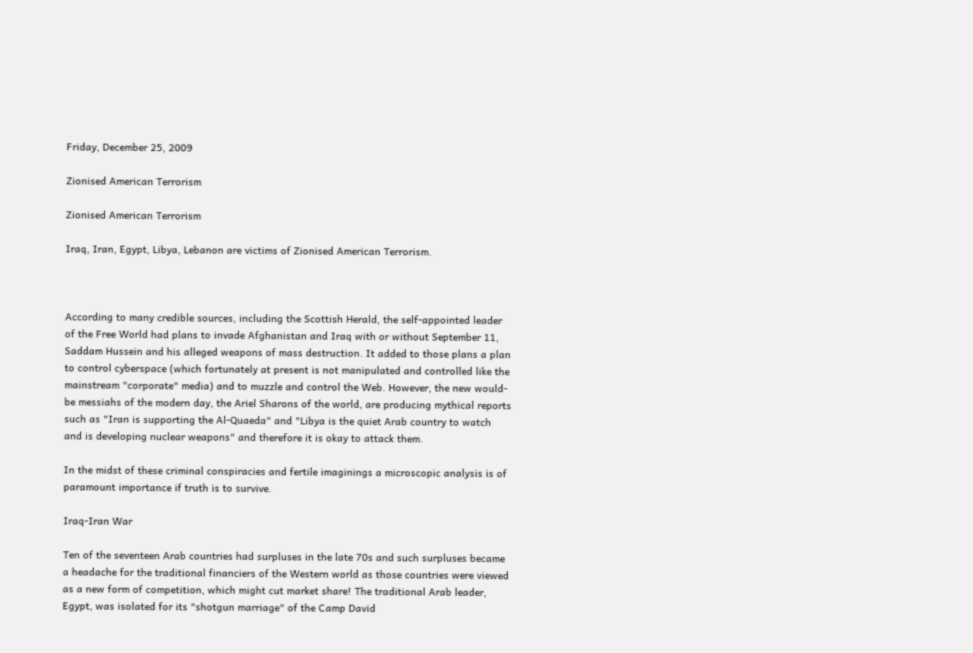Friday, December 25, 2009

Zionised American Terrorism

Zionised American Terrorism

Iraq, Iran, Egypt, Libya, Lebanon are victims of Zionised American Terrorism.



According to many credible sources, including the Scottish Herald, the self-appointed leader of the Free World had plans to invade Afghanistan and Iraq with or without September 11, Saddam Hussein and his alleged weapons of mass destruction. It added to those plans a plan to control cyberspace (which fortunately at present is not manipulated and controlled like the mainstream "corporate" media) and to muzzle and control the Web. However, the new would-be messiahs of the modern day, the Ariel Sharons of the world, are producing mythical reports such as "Iran is supporting the Al-Quaeda" and "Libya is the quiet Arab country to watch and is developing nuclear weapons" and therefore it is okay to attack them.

In the midst of these criminal conspiracies and fertile imaginings a microscopic analysis is of paramount importance if truth is to survive.

Iraq-Iran War

Ten of the seventeen Arab countries had surpluses in the late 70s and such surpluses became a headache for the traditional financiers of the Western world as those countries were viewed as a new form of competition, which might cut market share! The traditional Arab leader, Egypt, was isolated for its "shotgun marriage" of the Camp David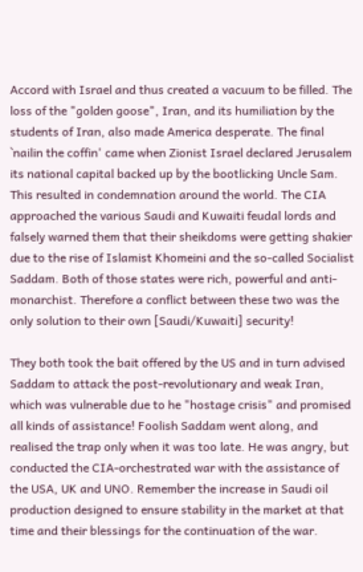Accord with Israel and thus created a vacuum to be filled. The loss of the "golden goose", Iran, and its humiliation by the students of Iran, also made America desperate. The final `nailin the coffin' came when Zionist Israel declared Jerusalem its national capital backed up by the bootlicking Uncle Sam. This resulted in condemnation around the world. The CIA approached the various Saudi and Kuwaiti feudal lords and falsely warned them that their sheikdoms were getting shakier due to the rise of Islamist Khomeini and the so-called Socialist Saddam. Both of those states were rich, powerful and anti-monarchist. Therefore a conflict between these two was the only solution to their own [Saudi/Kuwaiti] security!

They both took the bait offered by the US and in turn advised Saddam to attack the post-revolutionary and weak Iran, which was vulnerable due to he "hostage crisis" and promised all kinds of assistance! Foolish Saddam went along, and realised the trap only when it was too late. He was angry, but conducted the CIA-orchestrated war with the assistance of the USA, UK and UNO. Remember the increase in Saudi oil production designed to ensure stability in the market at that time and their blessings for the continuation of the war.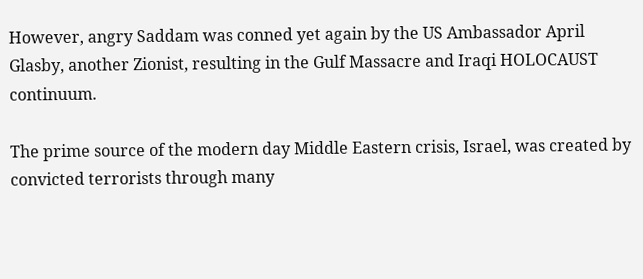However, angry Saddam was conned yet again by the US Ambassador April Glasby, another Zionist, resulting in the Gulf Massacre and Iraqi HOLOCAUST continuum.

The prime source of the modern day Middle Eastern crisis, Israel, was created by convicted terrorists through many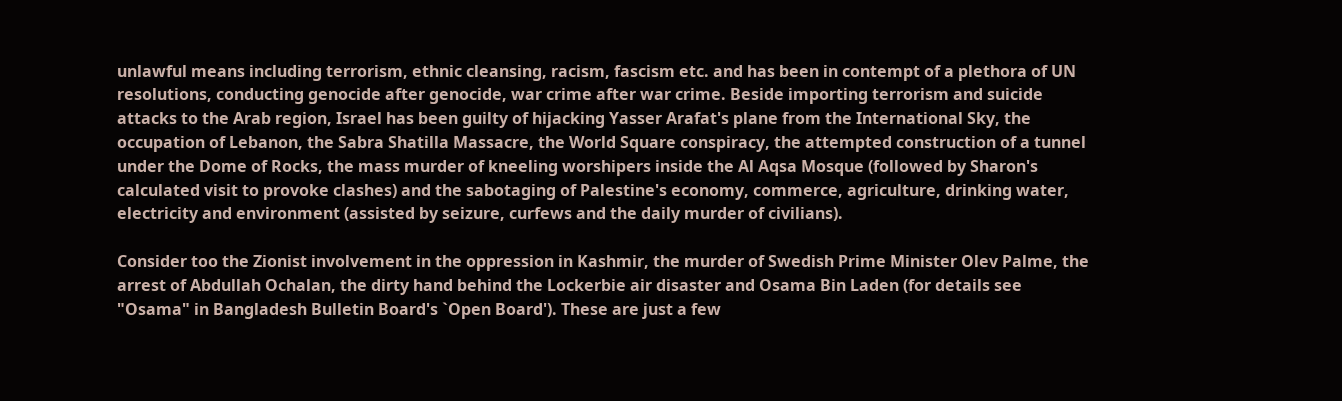unlawful means including terrorism, ethnic cleansing, racism, fascism etc. and has been in contempt of a plethora of UN resolutions, conducting genocide after genocide, war crime after war crime. Beside importing terrorism and suicide attacks to the Arab region, Israel has been guilty of hijacking Yasser Arafat's plane from the International Sky, the occupation of Lebanon, the Sabra Shatilla Massacre, the World Square conspiracy, the attempted construction of a tunnel under the Dome of Rocks, the mass murder of kneeling worshipers inside the Al Aqsa Mosque (followed by Sharon's calculated visit to provoke clashes) and the sabotaging of Palestine's economy, commerce, agriculture, drinking water, electricity and environment (assisted by seizure, curfews and the daily murder of civilians).

Consider too the Zionist involvement in the oppression in Kashmir, the murder of Swedish Prime Minister Olev Palme, the arrest of Abdullah Ochalan, the dirty hand behind the Lockerbie air disaster and Osama Bin Laden (for details see "Osama" in Bangladesh Bulletin Board's `Open Board'). These are just a few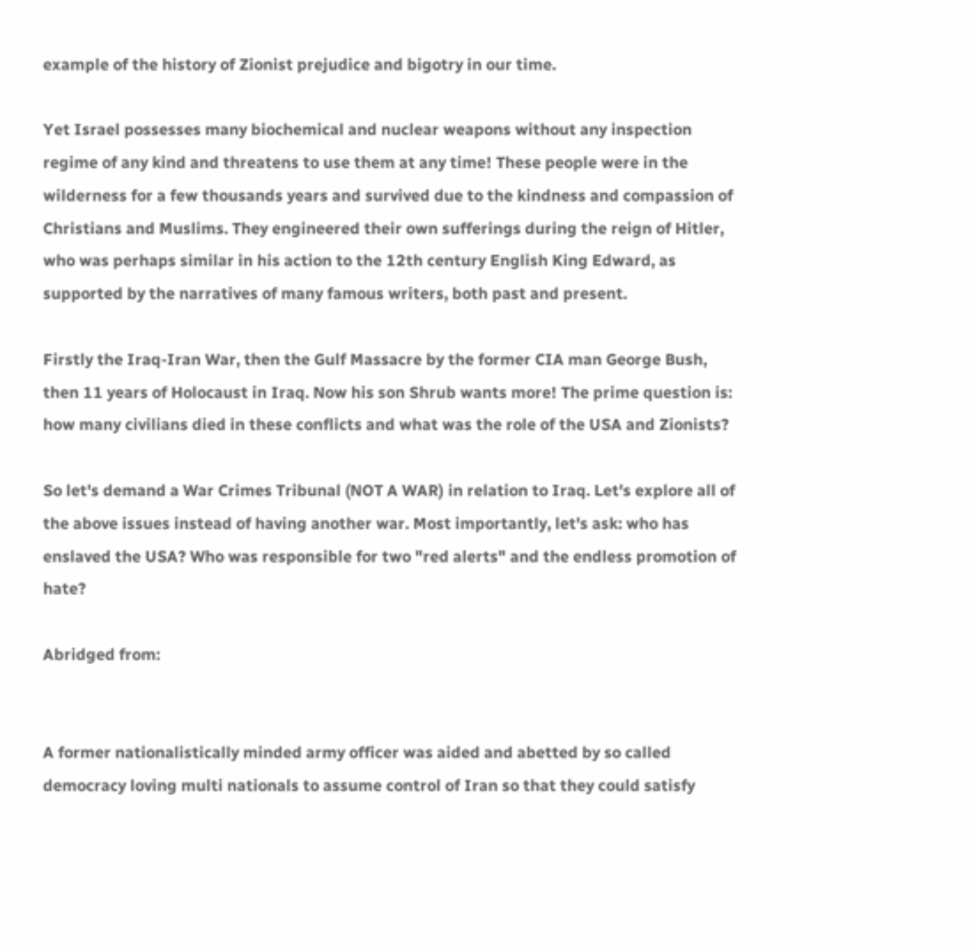example of the history of Zionist prejudice and bigotry in our time.

Yet Israel possesses many biochemical and nuclear weapons without any inspection regime of any kind and threatens to use them at any time! These people were in the wilderness for a few thousands years and survived due to the kindness and compassion of Christians and Muslims. They engineered their own sufferings during the reign of Hitler, who was perhaps similar in his action to the 12th century English King Edward, as supported by the narratives of many famous writers, both past and present.

Firstly the Iraq-Iran War, then the Gulf Massacre by the former CIA man George Bush, then 11 years of Holocaust in Iraq. Now his son Shrub wants more! The prime question is: how many civilians died in these conflicts and what was the role of the USA and Zionists?

So let's demand a War Crimes Tribunal (NOT A WAR) in relation to Iraq. Let's explore all of the above issues instead of having another war. Most importantly, let's ask: who has enslaved the USA? Who was responsible for two "red alerts" and the endless promotion of hate?

Abridged from:


A former nationalistically minded army officer was aided and abetted by so called democracy loving multi nationals to assume control of Iran so that they could satisfy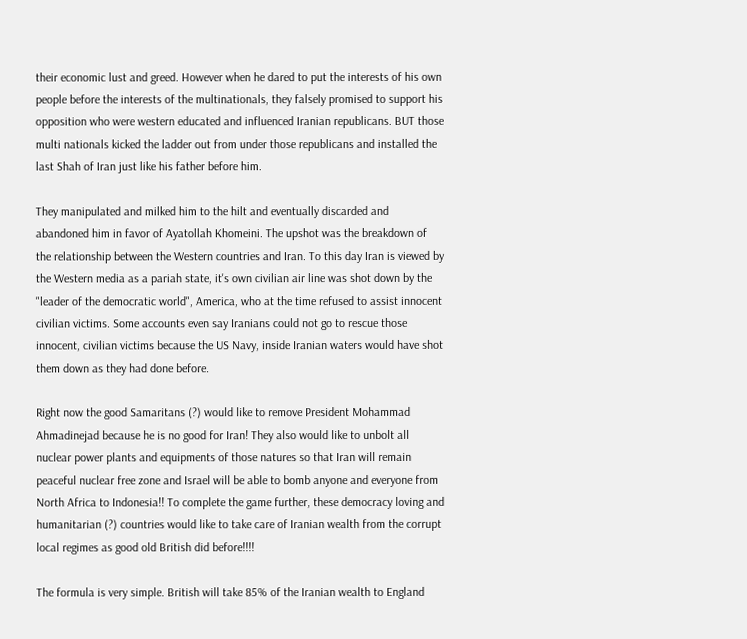their economic lust and greed. However when he dared to put the interests of his own people before the interests of the multinationals, they falsely promised to support his opposition who were western educated and influenced Iranian republicans. BUT those multi nationals kicked the ladder out from under those republicans and installed the last Shah of Iran just like his father before him.

They manipulated and milked him to the hilt and eventually discarded and abandoned him in favor of Ayatollah Khomeini. The upshot was the breakdown of the relationship between the Western countries and Iran. To this day Iran is viewed by the Western media as a pariah state, it's own civilian air line was shot down by the "leader of the democratic world", America, who at the time refused to assist innocent civilian victims. Some accounts even say Iranians could not go to rescue those innocent, civilian victims because the US Navy, inside Iranian waters would have shot them down as they had done before.

Right now the good Samaritans (?) would like to remove President Mohammad Ahmadinejad because he is no good for Iran! They also would like to unbolt all nuclear power plants and equipments of those natures so that Iran will remain peaceful nuclear free zone and Israel will be able to bomb anyone and everyone from North Africa to Indonesia!! To complete the game further, these democracy loving and humanitarian (?) countries would like to take care of Iranian wealth from the corrupt local regimes as good old British did before!!!!

The formula is very simple. British will take 85% of the Iranian wealth to England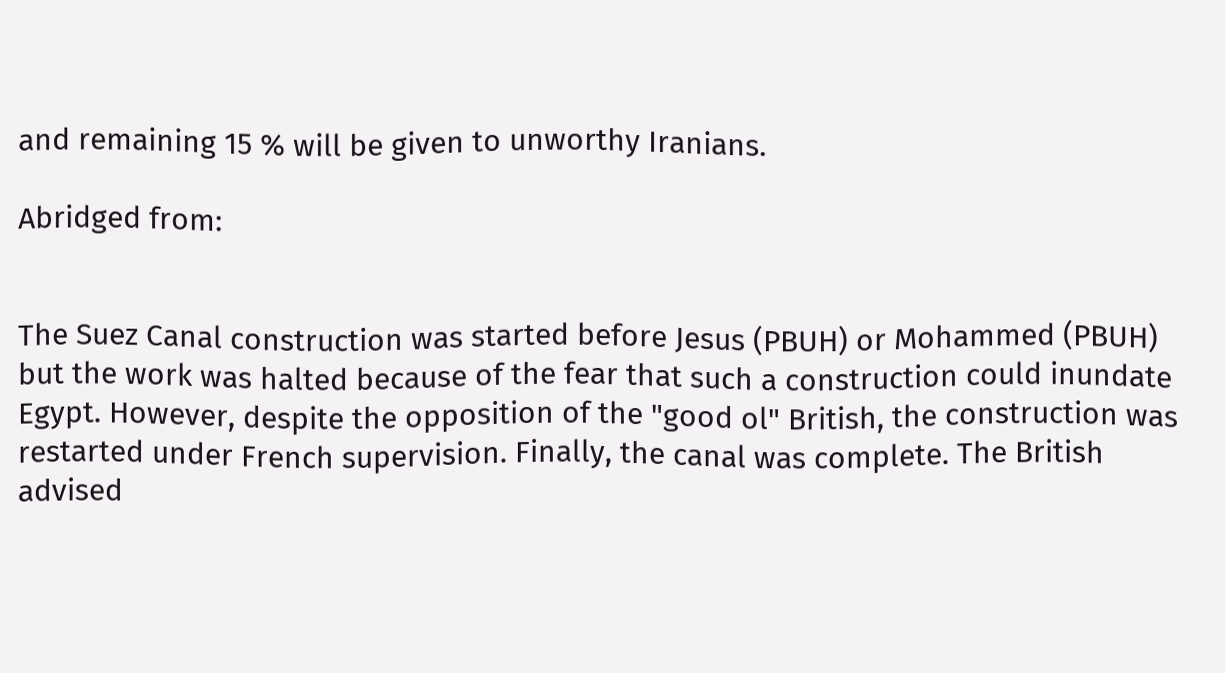and remaining 15 % will be given to unworthy Iranians.

Abridged from:


The Suez Canal construction was started before Jesus (PBUH) or Mohammed (PBUH) but the work was halted because of the fear that such a construction could inundate Egypt. However, despite the opposition of the "good ol" British, the construction was restarted under French supervision. Finally, the canal was complete. The British advised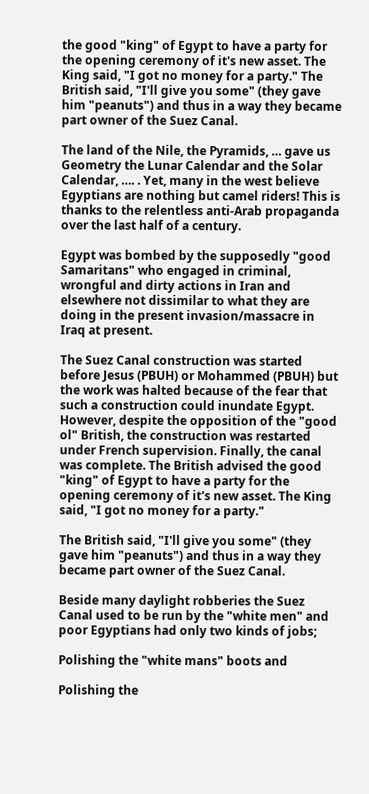the good "king" of Egypt to have a party for the opening ceremony of it's new asset. The King said, "I got no money for a party." The British said, "I'll give you some" (they gave him "peanuts") and thus in a way they became part owner of the Suez Canal.

The land of the Nile, the Pyramids, … gave us Geometry the Lunar Calendar and the Solar Calendar, …. . Yet, many in the west believe Egyptians are nothing but camel riders! This is thanks to the relentless anti-Arab propaganda over the last half of a century.

Egypt was bombed by the supposedly "good Samaritans" who engaged in criminal, wrongful and dirty actions in Iran and elsewhere not dissimilar to what they are doing in the present invasion/massacre in Iraq at present.

The Suez Canal construction was started before Jesus (PBUH) or Mohammed (PBUH) but the work was halted because of the fear that such a construction could inundate Egypt. However, despite the opposition of the "good ol" British, the construction was restarted under French supervision. Finally, the canal was complete. The British advised the good "king" of Egypt to have a party for the opening ceremony of it's new asset. The King said, "I got no money for a party."

The British said, "I'll give you some" (they gave him "peanuts") and thus in a way they became part owner of the Suez Canal.

Beside many daylight robberies the Suez Canal used to be run by the "white men" and poor Egyptians had only two kinds of jobs;

Polishing the "white mans" boots and

Polishing the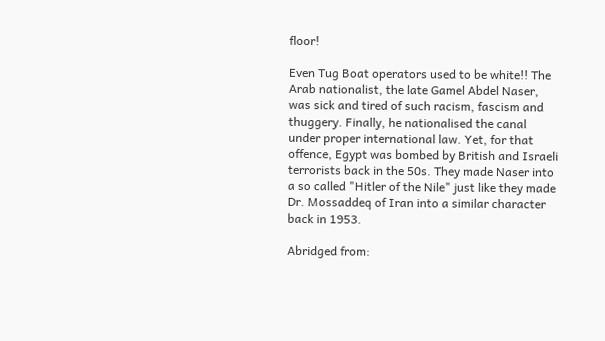floor!

Even Tug Boat operators used to be white!! The Arab nationalist, the late Gamel Abdel Naser, was sick and tired of such racism, fascism and thuggery. Finally, he nationalised the canal under proper international law. Yet, for that offence, Egypt was bombed by British and Israeli terrorists back in the 50s. They made Naser into a so called "Hitler of the Nile" just like they made Dr. Mossaddeq of Iran into a similar character back in 1953.

Abridged from: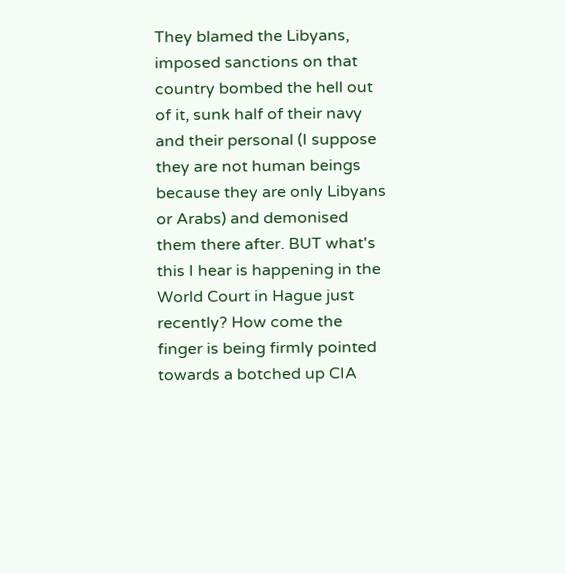They blamed the Libyans, imposed sanctions on that country bombed the hell out of it, sunk half of their navy and their personal (I suppose they are not human beings because they are only Libyans or Arabs) and demonised them there after. BUT what's this I hear is happening in the World Court in Hague just recently? How come the finger is being firmly pointed towards a botched up CIA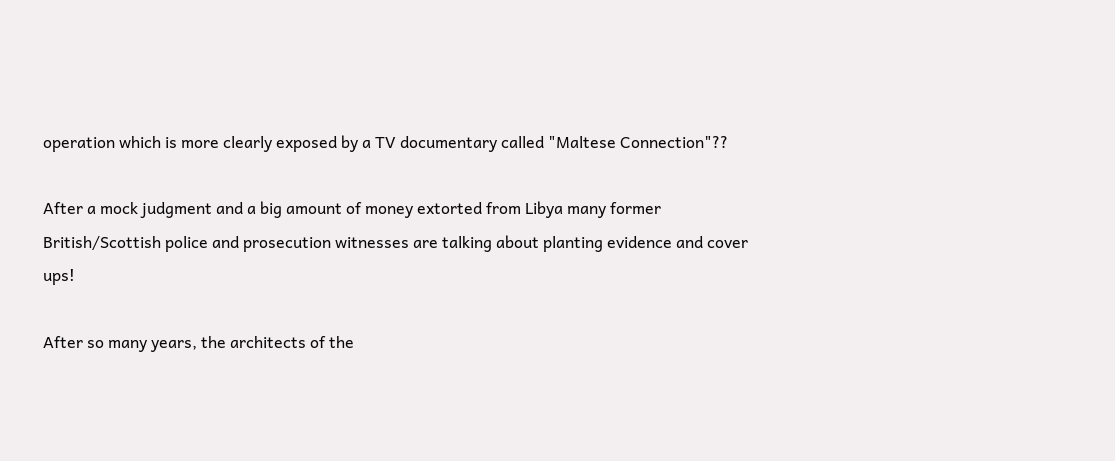operation which is more clearly exposed by a TV documentary called "Maltese Connection"??

After a mock judgment and a big amount of money extorted from Libya many former British/Scottish police and prosecution witnesses are talking about planting evidence and cover ups!

After so many years, the architects of the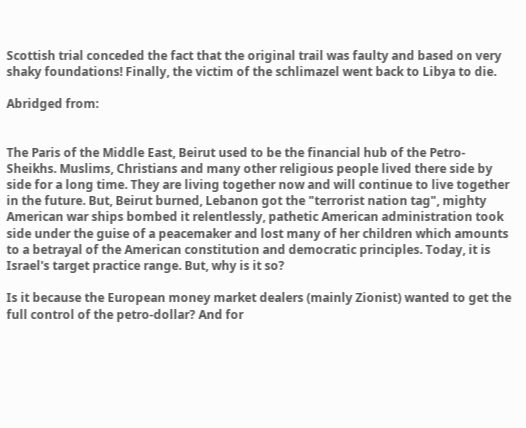Scottish trial conceded the fact that the original trail was faulty and based on very shaky foundations! Finally, the victim of the schlimazel went back to Libya to die.

Abridged from:


The Paris of the Middle East, Beirut used to be the financial hub of the Petro-Sheikhs. Muslims, Christians and many other religious people lived there side by side for a long time. They are living together now and will continue to live together in the future. But, Beirut burned, Lebanon got the "terrorist nation tag", mighty American war ships bombed it relentlessly, pathetic American administration took side under the guise of a peacemaker and lost many of her children which amounts to a betrayal of the American constitution and democratic principles. Today, it is Israel's target practice range. But, why is it so?

Is it because the European money market dealers (mainly Zionist) wanted to get the full control of the petro-dollar? And for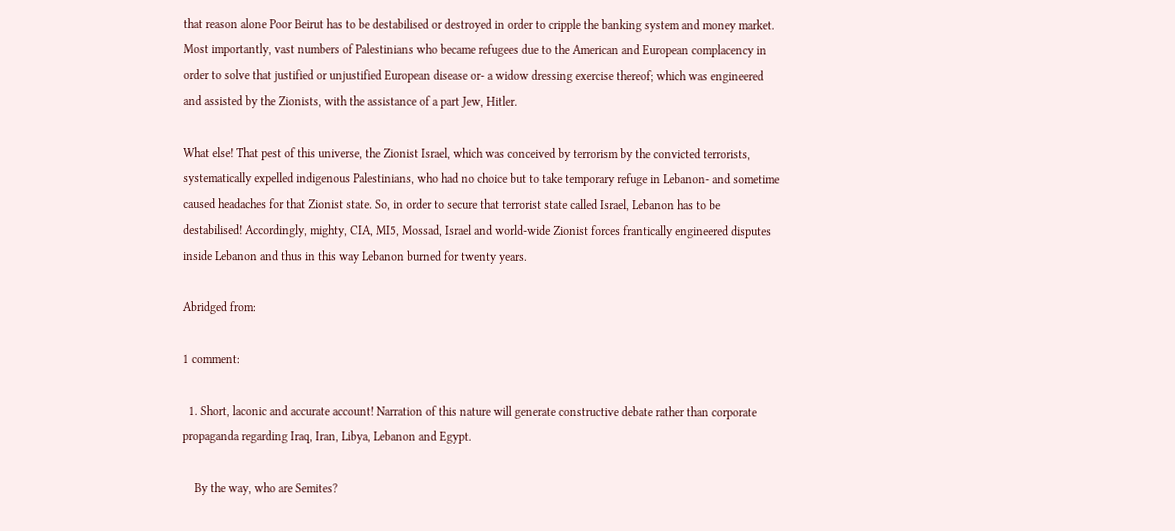that reason alone Poor Beirut has to be destabilised or destroyed in order to cripple the banking system and money market. Most importantly, vast numbers of Palestinians who became refugees due to the American and European complacency in order to solve that justified or unjustified European disease or- a widow dressing exercise thereof; which was engineered and assisted by the Zionists, with the assistance of a part Jew, Hitler.

What else! That pest of this universe, the Zionist Israel, which was conceived by terrorism by the convicted terrorists, systematically expelled indigenous Palestinians, who had no choice but to take temporary refuge in Lebanon- and sometime caused headaches for that Zionist state. So, in order to secure that terrorist state called Israel, Lebanon has to be destabilised! Accordingly, mighty, CIA, MI5, Mossad, Israel and world-wide Zionist forces frantically engineered disputes inside Lebanon and thus in this way Lebanon burned for twenty years.

Abridged from:

1 comment:

  1. Short, laconic and accurate account! Narration of this nature will generate constructive debate rather than corporate propaganda regarding Iraq, Iran, Libya, Lebanon and Egypt.

    By the way, who are Semites?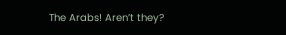The Arabs! Aren’t they?